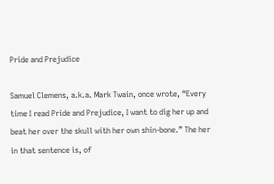Pride and Prejudice

Samuel Clemens, a.k.a. Mark Twain, once wrote, “Every time I read Pride and Prejudice, I want to dig her up and beat her over the skull with her own shin-bone.” The her in that sentence is, of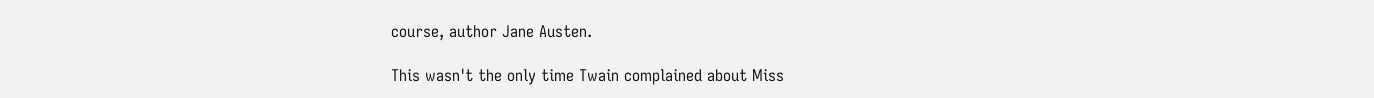course, author Jane Austen.

This wasn't the only time Twain complained about Miss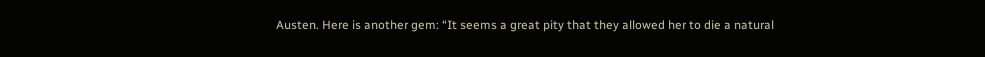Austen. Here is another gem: “It seems a great pity that they allowed her to die a natural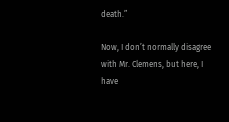death.”

Now, I don’t normally disagree with Mr. Clemens, but here, I have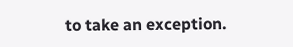to take an exception.